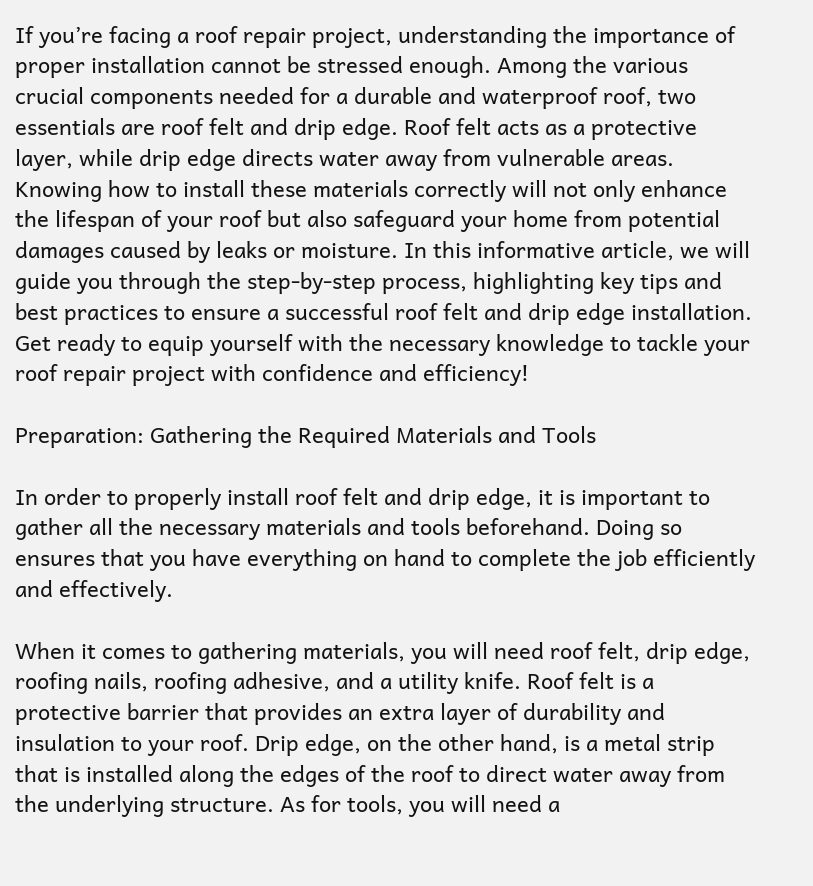If you’re facing a roof repair project, understanding the importance of proper installation cannot be stressed enough. Among the various crucial components needed for a durable and waterproof roof, two essentials are roof felt and drip edge. Roof felt acts as a protective layer, while drip edge directs water away from vulnerable areas. Knowing how to install these materials correctly will not only enhance the lifespan of your roof but also safeguard your home from potential damages caused by leaks or moisture. In this informative article, we will guide you through the step-by-step process, highlighting key tips and best practices to ensure a successful roof felt and drip edge installation. Get ready to equip yourself with the necessary knowledge to tackle your roof repair project with confidence and efficiency!

Preparation: Gathering the Required Materials and Tools

In order to properly install roof felt and drip edge, it is important to gather all the necessary materials and tools beforehand. Doing so ensures that you have everything on hand to complete the job efficiently and effectively.

When it comes to gathering materials, you will need roof felt, drip edge, roofing nails, roofing adhesive, and a utility knife. Roof felt is a protective barrier that provides an extra layer of durability and insulation to your roof. Drip edge, on the other hand, is a metal strip that is installed along the edges of the roof to direct water away from the underlying structure. As for tools, you will need a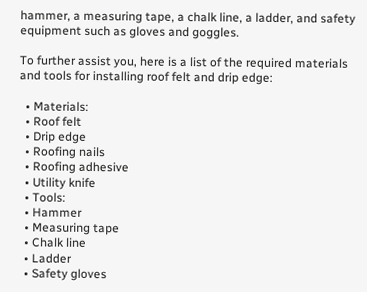hammer, a measuring tape, a chalk line, a ladder, and safety equipment such as gloves and goggles.

To further assist you, here is a list of the required materials and tools for installing roof felt and drip edge:

  • Materials:
  • Roof felt
  • Drip edge
  • Roofing nails
  • Roofing adhesive
  • Utility knife
  • Tools:
  • Hammer
  • Measuring tape
  • Chalk line
  • Ladder
  • Safety gloves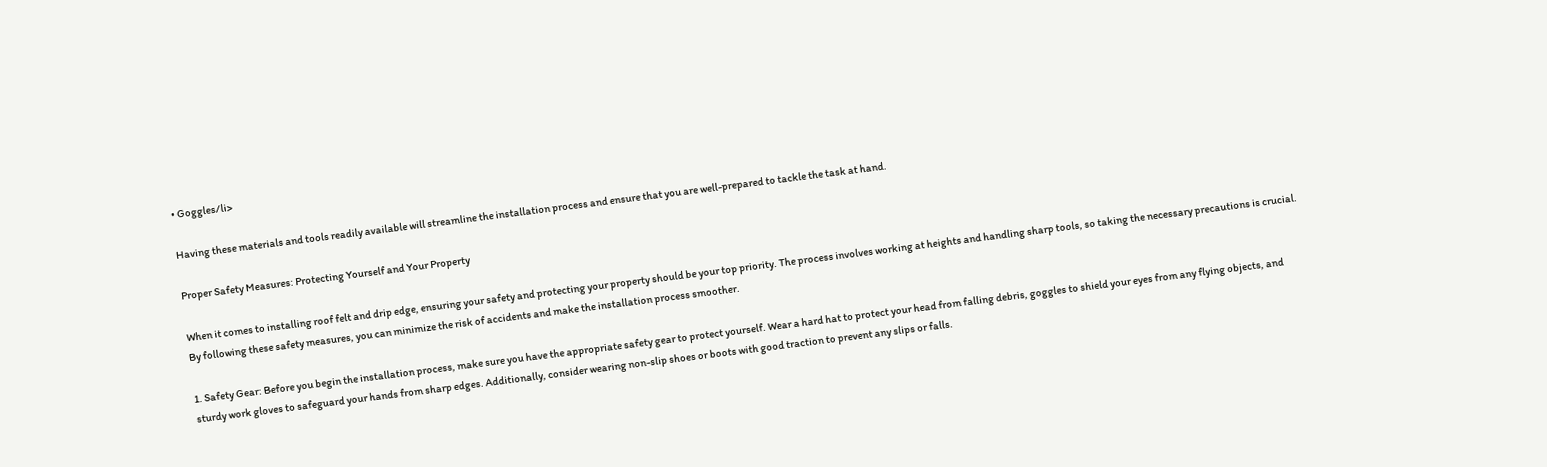• Goggles/li>

Having these materials and tools readily available will streamline the installation process and ensure that you are well-prepared to tackle the task at hand.

Proper Safety Measures: Protecting Yourself and Your Property

When it comes to installing roof felt and drip edge, ensuring your safety and protecting your property should be your top priority. The process involves working at heights and handling sharp tools, so taking the necessary precautions is crucial. By following these safety measures, you can minimize the risk of accidents and make the installation process smoother.

1. Safety Gear: Before you begin the installation process, make sure you have the appropriate safety gear to protect yourself. Wear a hard hat to protect your head from falling debris, goggles to shield your eyes from any flying objects, and sturdy work gloves to safeguard your hands from sharp edges. Additionally, consider wearing non-slip shoes or boots with good traction to prevent any slips or falls.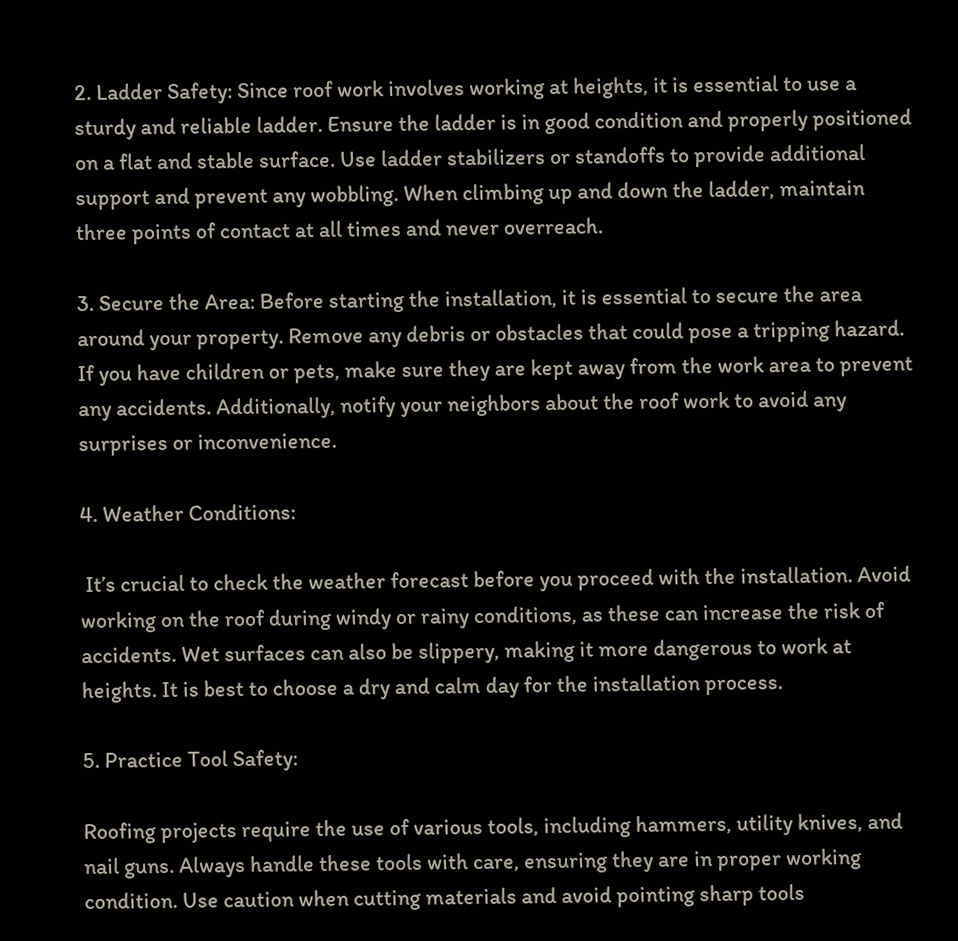2. Ladder Safety: Since roof work involves working at heights, it is essential to use a sturdy and reliable ladder. Ensure the ladder is in good condition and properly positioned on a flat and stable surface. Use ladder stabilizers or standoffs to provide additional support and prevent any wobbling. When climbing up and down the ladder, maintain three points of contact at all times and never overreach.

3. Secure the Area: Before starting the installation, it is essential to secure the area around your property. Remove any debris or obstacles that could pose a tripping hazard. If you have children or pets, make sure they are kept away from the work area to prevent any accidents. Additionally, notify your neighbors about the roof work to avoid any surprises or inconvenience.

4. Weather Conditions:

 It’s crucial to check the weather forecast before you proceed with the installation. Avoid working on the roof during windy or rainy conditions, as these can increase the risk of accidents. Wet surfaces can also be slippery, making it more dangerous to work at heights. It is best to choose a dry and calm day for the installation process.

5. Practice Tool Safety:

Roofing projects require the use of various tools, including hammers, utility knives, and nail guns. Always handle these tools with care, ensuring they are in proper working condition. Use caution when cutting materials and avoid pointing sharp tools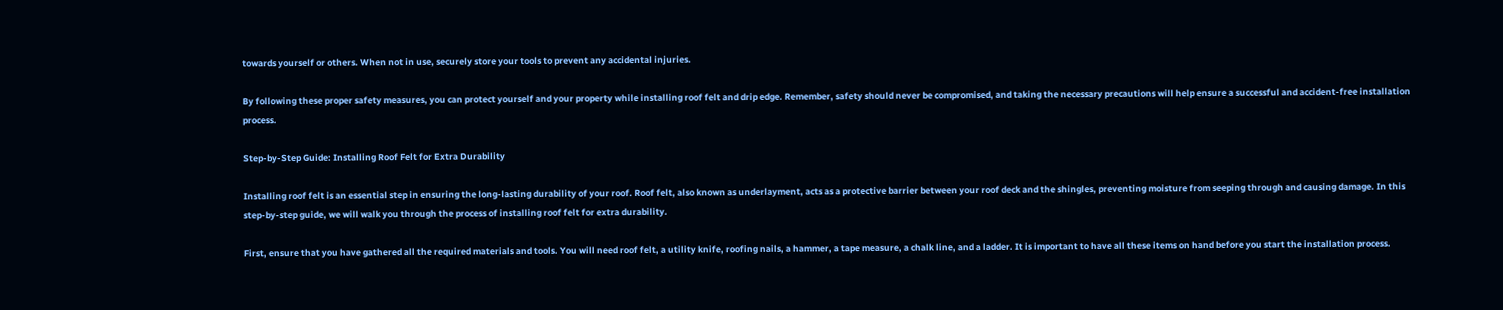towards yourself or others. When not in use, securely store your tools to prevent any accidental injuries.

By following these proper safety measures, you can protect yourself and your property while installing roof felt and drip edge. Remember, safety should never be compromised, and taking the necessary precautions will help ensure a successful and accident-free installation process.

Step-by-Step Guide: Installing Roof Felt for Extra Durability

Installing roof felt is an essential step in ensuring the long-lasting durability of your roof. Roof felt, also known as underlayment, acts as a protective barrier between your roof deck and the shingles, preventing moisture from seeping through and causing damage. In this step-by-step guide, we will walk you through the process of installing roof felt for extra durability.

First, ensure that you have gathered all the required materials and tools. You will need roof felt, a utility knife, roofing nails, a hammer, a tape measure, a chalk line, and a ladder. It is important to have all these items on hand before you start the installation process.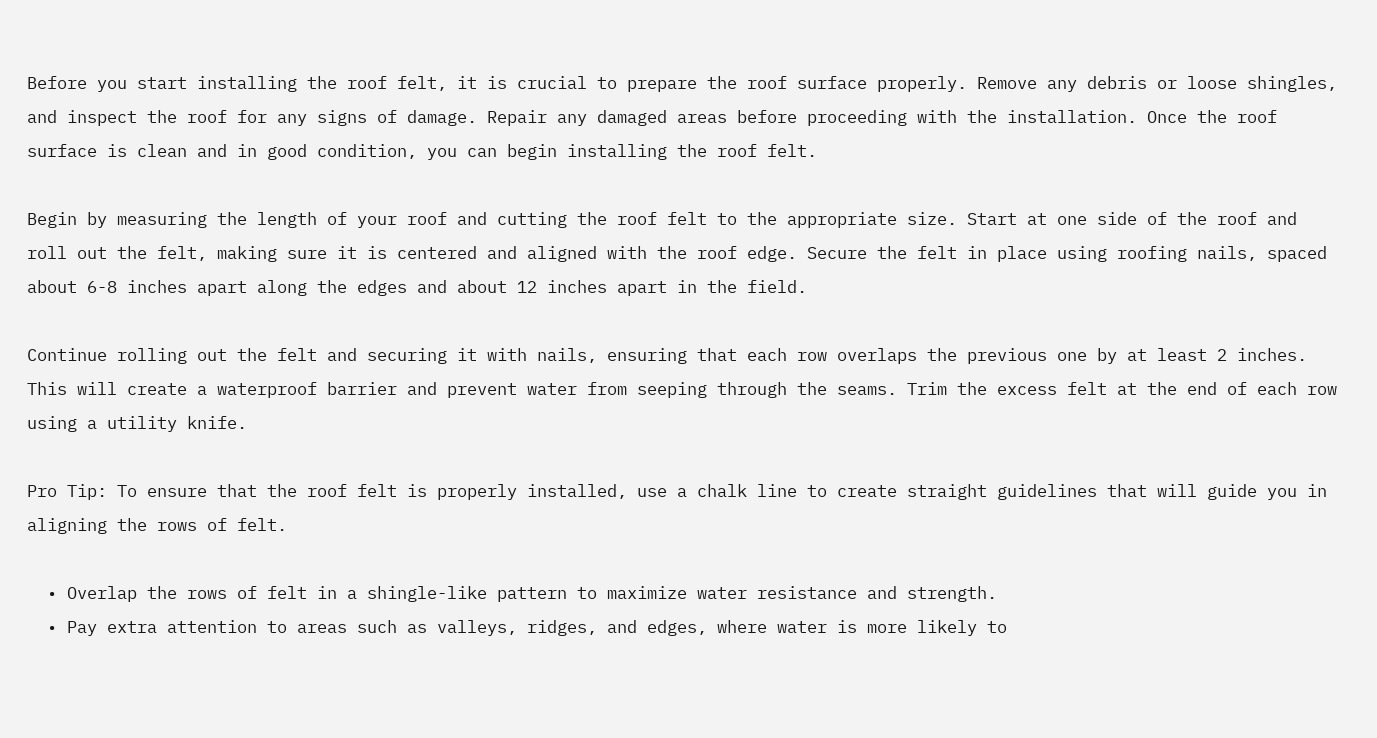Before you start installing the roof felt, it is crucial to prepare the roof surface properly. Remove any debris or loose shingles, and inspect the roof for any signs of damage. Repair any damaged areas before proceeding with the installation. Once the roof surface is clean and in good condition, you can begin installing the roof felt.

Begin by measuring the length of your roof and cutting the roof felt to the appropriate size. Start at one side of the roof and roll out the felt, making sure it is centered and aligned with the roof edge. Secure the felt in place using roofing nails, spaced about 6-8 inches apart along the edges and about 12 inches apart in the field.

Continue rolling out the felt and securing it with nails, ensuring that each row overlaps the previous one by at least 2 inches. This will create a waterproof barrier and prevent water from seeping through the seams. Trim the excess felt at the end of each row using a utility knife.

Pro Tip: To ensure that the roof felt is properly installed, use a chalk line to create straight guidelines that will guide you in aligning the rows of felt.

  • Overlap the rows of felt in a shingle-like pattern to maximize water resistance and strength.
  • Pay extra attention to areas such as valleys, ridges, and edges, where water is more likely to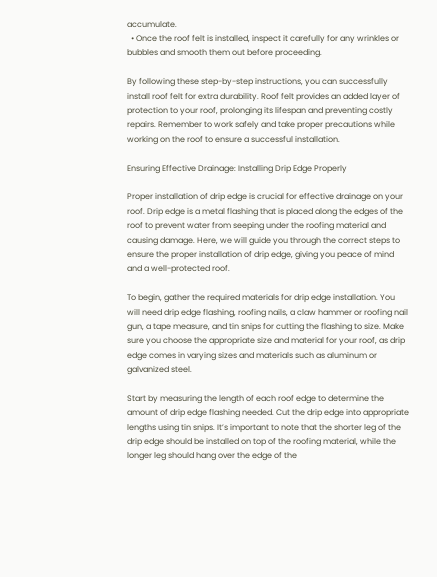accumulate.
  • Once the roof felt is installed, inspect it carefully for any wrinkles or bubbles and smooth them out before proceeding.

By following these step-by-step instructions, you can successfully install roof felt for extra durability. Roof felt provides an added layer of protection to your roof, prolonging its lifespan and preventing costly repairs. Remember to work safely and take proper precautions while working on the roof to ensure a successful installation.

Ensuring Effective Drainage: Installing Drip Edge Properly

Proper installation of drip edge is crucial for effective drainage on your roof. Drip edge is a metal flashing that is placed along the edges of the roof to prevent water from seeping under the roofing material and causing damage. Here, we will guide you through the correct steps to ensure the proper installation of drip edge, giving you peace of mind and a well-protected roof.

To begin, gather the required materials for drip edge installation. You will need drip edge flashing, roofing nails, a claw hammer or roofing nail gun, a tape measure, and tin snips for cutting the flashing to size. Make sure you choose the appropriate size and material for your roof, as drip edge comes in varying sizes and materials such as aluminum or galvanized steel.

Start by measuring the length of each roof edge to determine the amount of drip edge flashing needed. Cut the drip edge into appropriate lengths using tin snips. It’s important to note that the shorter leg of the drip edge should be installed on top of the roofing material, while the longer leg should hang over the edge of the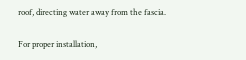roof, directing water away from the fascia.

For proper installation,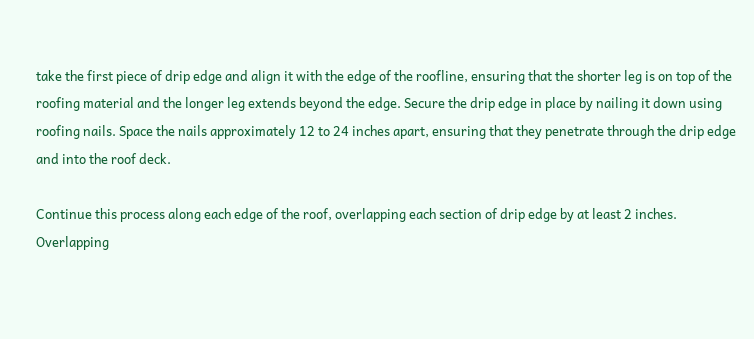take the first piece of drip edge and align it with the edge of the roofline, ensuring that the shorter leg is on top of the roofing material and the longer leg extends beyond the edge. Secure the drip edge in place by nailing it down using roofing nails. Space the nails approximately 12 to 24 inches apart, ensuring that they penetrate through the drip edge and into the roof deck.

Continue this process along each edge of the roof, overlapping each section of drip edge by at least 2 inches. Overlapping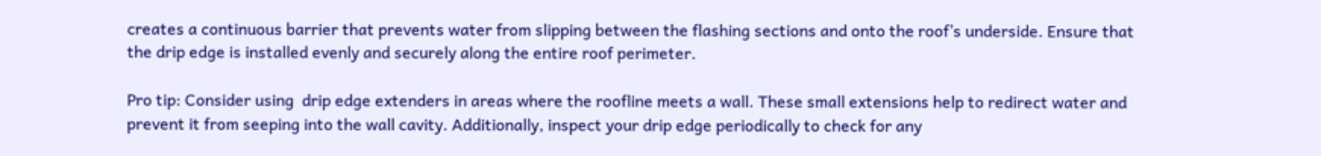creates a continuous barrier that prevents water from slipping between the flashing sections and onto the roof’s underside. Ensure that the drip edge is installed evenly and securely along the entire roof perimeter.

Pro tip: Consider using  drip edge extenders in areas where the roofline meets a wall. These small extensions help to redirect water and prevent it from seeping into the wall cavity. Additionally, inspect your drip edge periodically to check for any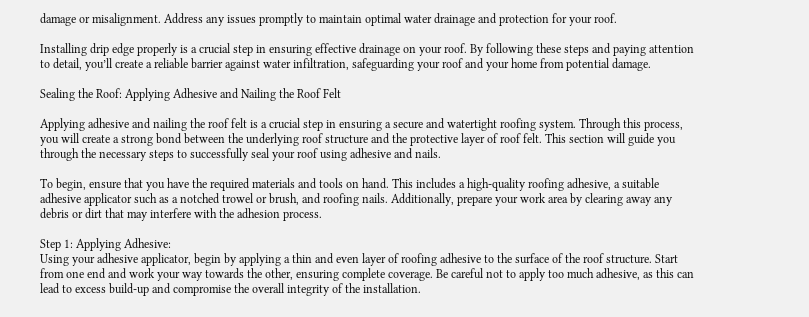damage or misalignment. Address any issues promptly to maintain optimal water drainage and protection for your roof.

Installing drip edge properly is a crucial step in ensuring effective drainage on your roof. By following these steps and paying attention to detail, you’ll create a reliable barrier against water infiltration, safeguarding your roof and your home from potential damage.

Sealing the Roof: Applying Adhesive and Nailing the Roof Felt

Applying adhesive and nailing the roof felt is a crucial step in ensuring a secure and watertight roofing system. Through this process, you will create a strong bond between the underlying roof structure and the protective layer of roof felt. This section will guide you through the necessary steps to successfully seal your roof using adhesive and nails.

To begin, ensure that you have the required materials and tools on hand. This includes a high-quality roofing adhesive, a suitable adhesive applicator such as a notched trowel or brush, and roofing nails. Additionally, prepare your work area by clearing away any debris or dirt that may interfere with the adhesion process.

Step 1: Applying Adhesive:
Using your adhesive applicator, begin by applying a thin and even layer of roofing adhesive to the surface of the roof structure. Start from one end and work your way towards the other, ensuring complete coverage. Be careful not to apply too much adhesive, as this can lead to excess build-up and compromise the overall integrity of the installation.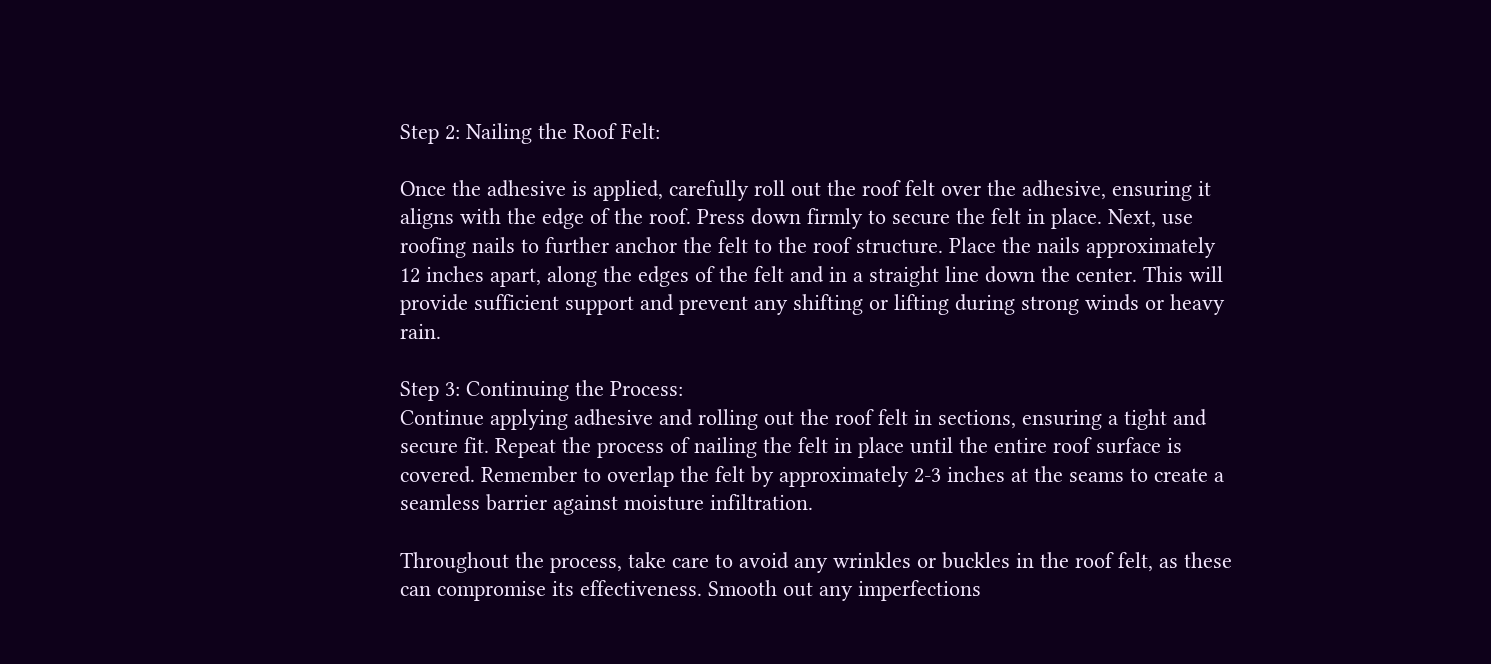Step 2: Nailing the Roof Felt:

Once the adhesive is applied, carefully roll out the roof felt over the adhesive, ensuring it aligns with the edge of the roof. Press down firmly to secure the felt in place. Next, use roofing nails to further anchor the felt to the roof structure. Place the nails approximately 12 inches apart, along the edges of the felt and in a straight line down the center. This will provide sufficient support and prevent any shifting or lifting during strong winds or heavy rain.

Step 3: Continuing the Process:
Continue applying adhesive and rolling out the roof felt in sections, ensuring a tight and secure fit. Repeat the process of nailing the felt in place until the entire roof surface is covered. Remember to overlap the felt by approximately 2-3 inches at the seams to create a seamless barrier against moisture infiltration.

Throughout the process, take care to avoid any wrinkles or buckles in the roof felt, as these can compromise its effectiveness. Smooth out any imperfections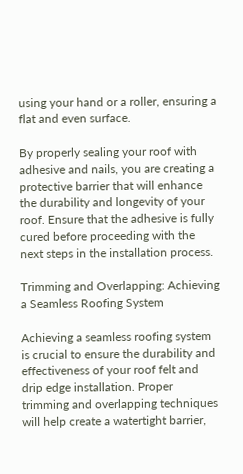using your hand or a roller, ensuring a flat and even surface.

By properly sealing your roof with adhesive and nails, you are creating a protective barrier that will enhance the durability and longevity of your roof. Ensure that the adhesive is fully cured before proceeding with the next steps in the installation process.

Trimming and Overlapping: Achieving a Seamless Roofing System

Achieving a seamless roofing system is crucial to ensure the durability and effectiveness of your roof felt and drip edge installation. Proper trimming and overlapping techniques will help create a watertight barrier,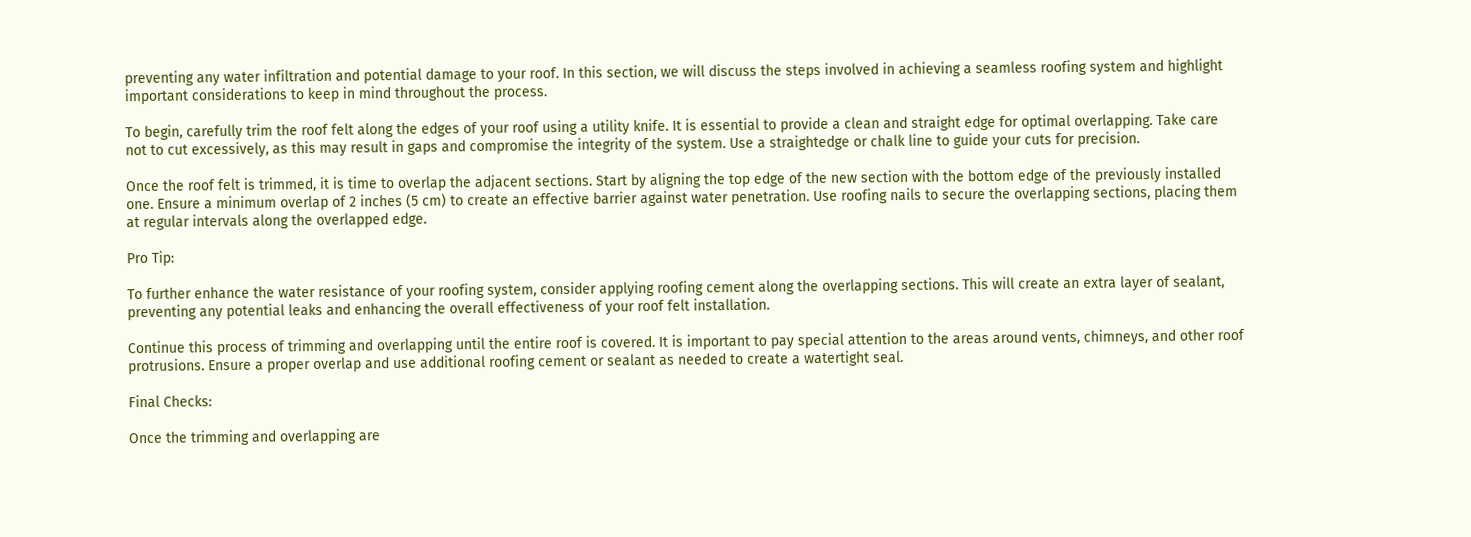preventing any water infiltration and potential damage to your roof. In this section, we will discuss the steps involved in achieving a seamless roofing system and highlight important considerations to keep in mind throughout the process.

To begin, carefully trim the roof felt along the edges of your roof using a utility knife. It is essential to provide a clean and straight edge for optimal overlapping. Take care not to cut excessively, as this may result in gaps and compromise the integrity of the system. Use a straightedge or chalk line to guide your cuts for precision.

Once the roof felt is trimmed, it is time to overlap the adjacent sections. Start by aligning the top edge of the new section with the bottom edge of the previously installed one. Ensure a minimum overlap of 2 inches (5 cm) to create an effective barrier against water penetration. Use roofing nails to secure the overlapping sections, placing them at regular intervals along the overlapped edge.

Pro Tip:

To further enhance the water resistance of your roofing system, consider applying roofing cement along the overlapping sections. This will create an extra layer of sealant, preventing any potential leaks and enhancing the overall effectiveness of your roof felt installation.

Continue this process of trimming and overlapping until the entire roof is covered. It is important to pay special attention to the areas around vents, chimneys, and other roof protrusions. Ensure a proper overlap and use additional roofing cement or sealant as needed to create a watertight seal.

Final Checks:

Once the trimming and overlapping are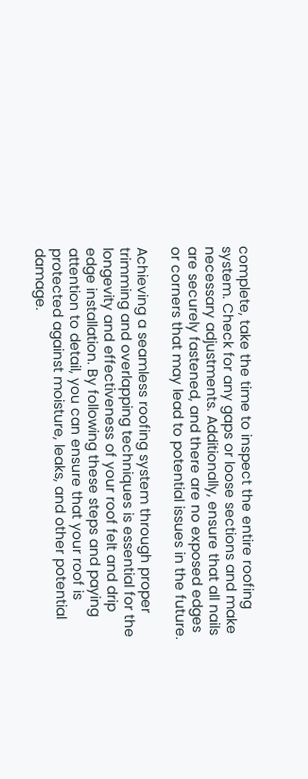complete, take the time to inspect the entire roofing system. Check for any gaps or loose sections and make necessary adjustments. Additionally, ensure that all nails are securely fastened, and there are no exposed edges or corners that may lead to potential issues in the future.

Achieving a seamless roofing system through proper trimming and overlapping techniques is essential for the longevity and effectiveness of your roof felt and drip edge installation. By following these steps and paying attention to detail, you can ensure that your roof is protected against moisture, leaks, and other potential damage.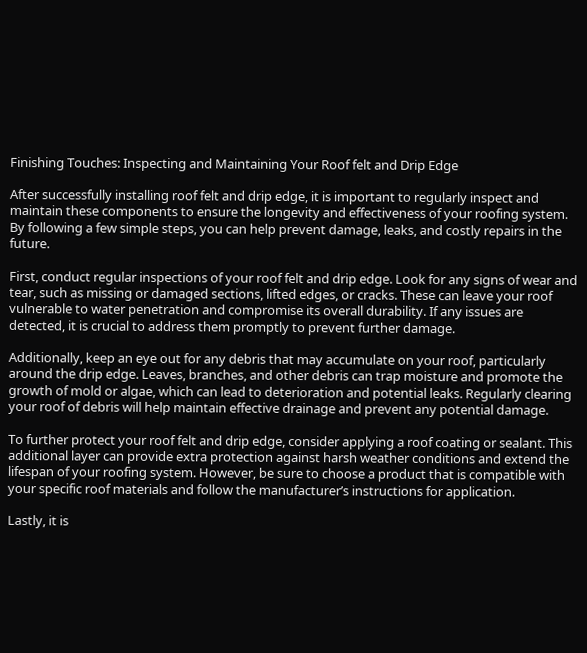Finishing Touches: Inspecting and Maintaining Your Roof felt and Drip Edge

After successfully installing roof felt and drip edge, it is important to regularly inspect and maintain these components to ensure the longevity and effectiveness of your roofing system. By following a few simple steps, you can help prevent damage, leaks, and costly repairs in the future.

First, conduct regular inspections of your roof felt and drip edge. Look for any signs of wear and tear, such as missing or damaged sections, lifted edges, or cracks. These can leave your roof vulnerable to water penetration and compromise its overall durability. If any issues are detected, it is crucial to address them promptly to prevent further damage.

Additionally, keep an eye out for any debris that may accumulate on your roof, particularly around the drip edge. Leaves, branches, and other debris can trap moisture and promote the growth of mold or algae, which can lead to deterioration and potential leaks. Regularly clearing your roof of debris will help maintain effective drainage and prevent any potential damage.

To further protect your roof felt and drip edge, consider applying a roof coating or sealant. This additional layer can provide extra protection against harsh weather conditions and extend the lifespan of your roofing system. However, be sure to choose a product that is compatible with your specific roof materials and follow the manufacturer’s instructions for application.

Lastly, it is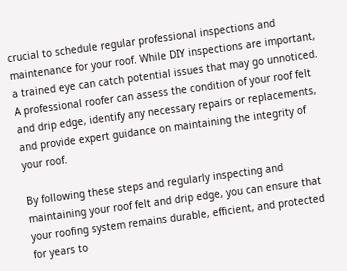crucial to schedule regular professional inspections and maintenance for your roof. While DIY inspections are important, a trained eye can catch potential issues that may go unnoticed. A professional roofer can assess the condition of your roof felt and drip edge, identify any necessary repairs or replacements, and provide expert guidance on maintaining the integrity of your roof.

By following these steps and regularly inspecting and maintaining your roof felt and drip edge, you can ensure that your roofing system remains durable, efficient, and protected for years to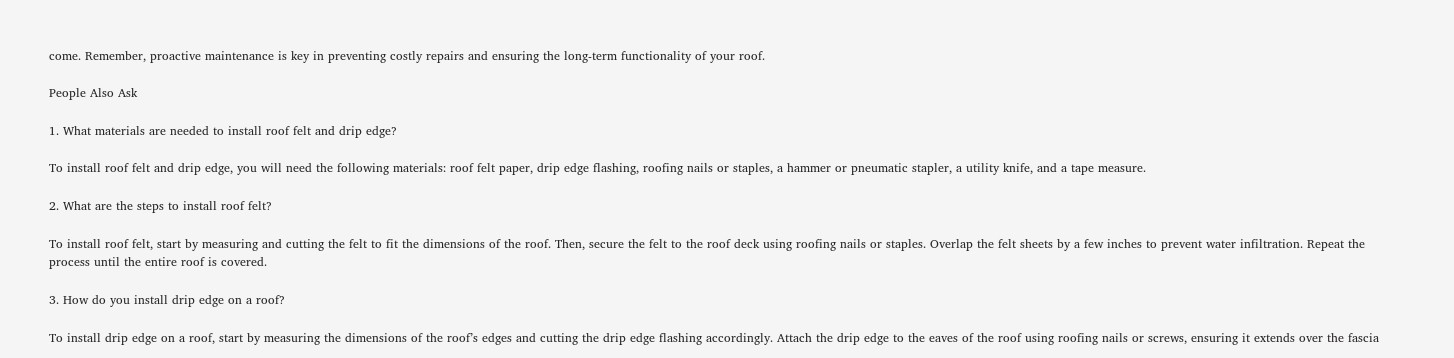come. Remember, proactive maintenance is key in preventing costly repairs and ensuring the long-term functionality of your roof.

People Also Ask

1. What materials are needed to install roof felt and drip edge?

To install roof felt and drip edge, you will need the following materials: roof felt paper, drip edge flashing, roofing nails or staples, a hammer or pneumatic stapler, a utility knife, and a tape measure.

2. What are the steps to install roof felt?

To install roof felt, start by measuring and cutting the felt to fit the dimensions of the roof. Then, secure the felt to the roof deck using roofing nails or staples. Overlap the felt sheets by a few inches to prevent water infiltration. Repeat the process until the entire roof is covered.

3. How do you install drip edge on a roof?

To install drip edge on a roof, start by measuring the dimensions of the roof’s edges and cutting the drip edge flashing accordingly. Attach the drip edge to the eaves of the roof using roofing nails or screws, ensuring it extends over the fascia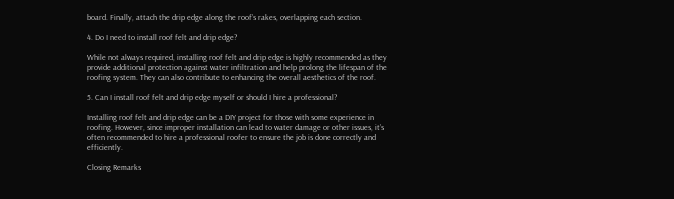board. Finally, attach the drip edge along the roof’s rakes, overlapping each section.

4. Do I need to install roof felt and drip edge?

While not always required, installing roof felt and drip edge is highly recommended as they provide additional protection against water infiltration and help prolong the lifespan of the roofing system. They can also contribute to enhancing the overall aesthetics of the roof.

5. Can I install roof felt and drip edge myself or should I hire a professional?

Installing roof felt and drip edge can be a DIY project for those with some experience in roofing. However, since improper installation can lead to water damage or other issues, it’s often recommended to hire a professional roofer to ensure the job is done correctly and efficiently.

Closing Remarks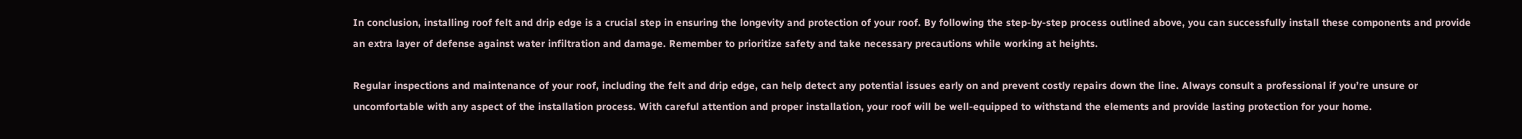In conclusion, installing roof felt and drip edge is a crucial step in ensuring the longevity and protection of your roof. By following the step-by-step process outlined above, you can successfully install these components and provide an extra layer of defense against water infiltration and damage. Remember to prioritize safety and take necessary precautions while working at heights.

Regular inspections and maintenance of your roof, including the felt and drip edge, can help detect any potential issues early on and prevent costly repairs down the line. Always consult a professional if you’re unsure or uncomfortable with any aspect of the installation process. With careful attention and proper installation, your roof will be well-equipped to withstand the elements and provide lasting protection for your home.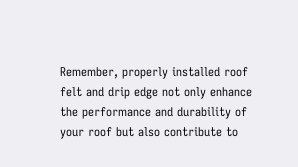Remember, properly installed roof felt and drip edge not only enhance the performance and durability of your roof but also contribute to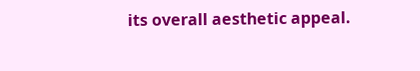its overall aesthetic appeal.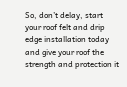So, don’t delay, start your roof felt and drip edge installation today and give your roof the strength and protection it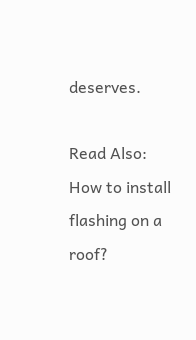deserves.

Read Also:  How to install flashing on a roof?